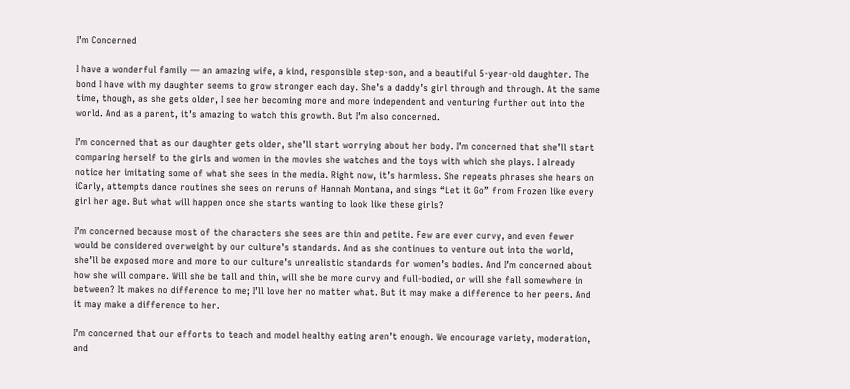I’m Concerned

I have a wonderful family — an amazing wife, a kind, responsible step-son, and a beautiful 5-year-old daughter. The bond I have with my daughter seems to grow stronger each day. She’s a daddy’s girl through and through. At the same time, though, as she gets older, I see her becoming more and more independent and venturing further out into the world. And as a parent, it’s amazing to watch this growth. But I’m also concerned.

I’m concerned that as our daughter gets older, she’ll start worrying about her body. I’m concerned that she’ll start comparing herself to the girls and women in the movies she watches and the toys with which she plays. I already notice her imitating some of what she sees in the media. Right now, it’s harmless. She repeats phrases she hears on iCarly, attempts dance routines she sees on reruns of Hannah Montana, and sings “Let it Go” from Frozen like every girl her age. But what will happen once she starts wanting to look like these girls?

I’m concerned because most of the characters she sees are thin and petite. Few are ever curvy, and even fewer would be considered overweight by our culture’s standards. And as she continues to venture out into the world, she’ll be exposed more and more to our culture’s unrealistic standards for women’s bodies. And I’m concerned about how she will compare. Will she be tall and thin, will she be more curvy and full-bodied, or will she fall somewhere in between? It makes no difference to me; I’ll love her no matter what. But it may make a difference to her peers. And it may make a difference to her.

I’m concerned that our efforts to teach and model healthy eating aren’t enough. We encourage variety, moderation, and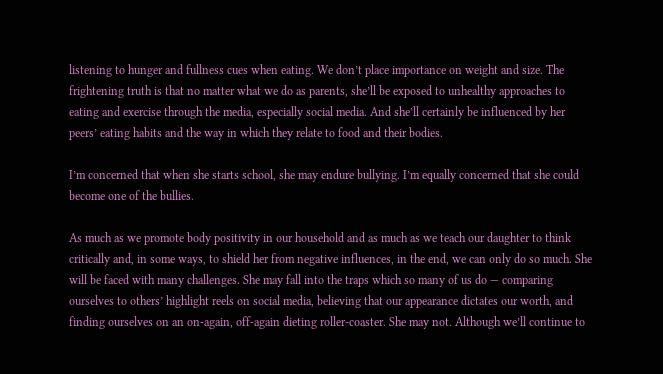listening to hunger and fullness cues when eating. We don’t place importance on weight and size. The frightening truth is that no matter what we do as parents, she’ll be exposed to unhealthy approaches to eating and exercise through the media, especially social media. And she’ll certainly be influenced by her peers’ eating habits and the way in which they relate to food and their bodies.

I’m concerned that when she starts school, she may endure bullying. I’m equally concerned that she could become one of the bullies.

As much as we promote body positivity in our household and as much as we teach our daughter to think critically and, in some ways, to shield her from negative influences, in the end, we can only do so much. She will be faced with many challenges. She may fall into the traps which so many of us do — comparing ourselves to others’ highlight reels on social media, believing that our appearance dictates our worth, and finding ourselves on an on-again, off-again dieting roller-coaster. She may not. Although we’ll continue to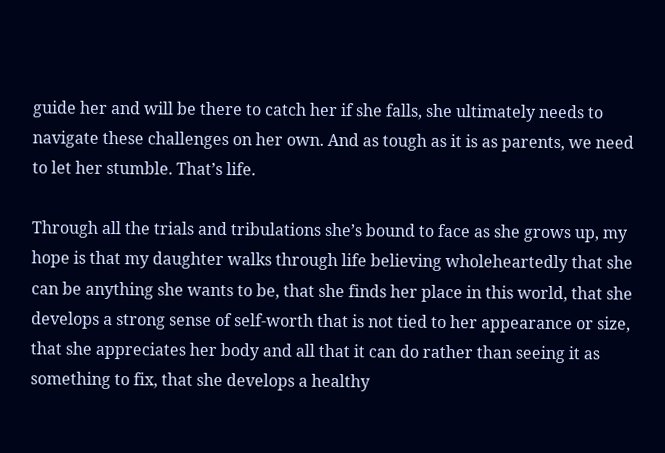guide her and will be there to catch her if she falls, she ultimately needs to navigate these challenges on her own. And as tough as it is as parents, we need to let her stumble. That’s life.

Through all the trials and tribulations she’s bound to face as she grows up, my hope is that my daughter walks through life believing wholeheartedly that she can be anything she wants to be, that she finds her place in this world, that she develops a strong sense of self-worth that is not tied to her appearance or size, that she appreciates her body and all that it can do rather than seeing it as something to fix, that she develops a healthy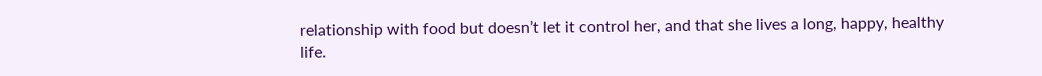relationship with food but doesn’t let it control her, and that she lives a long, happy, healthy life.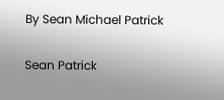By Sean Michael Patrick

Sean Patrick